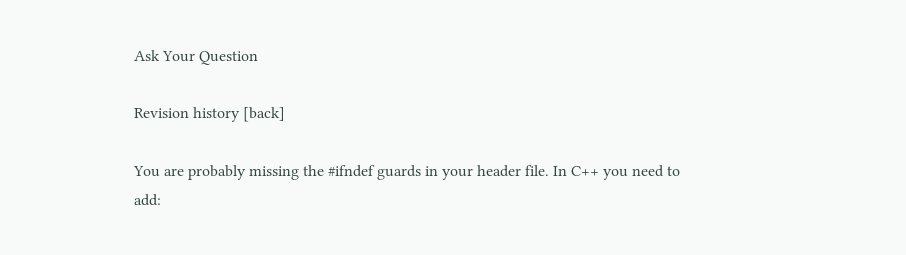Ask Your Question

Revision history [back]

You are probably missing the #ifndef guards in your header file. In C++ you need to add: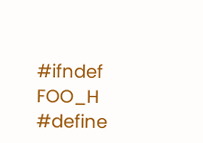#ifndef FOO_H
#define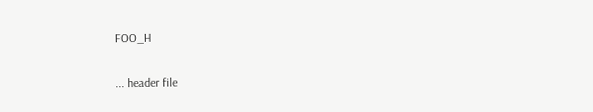FOO_H

... header file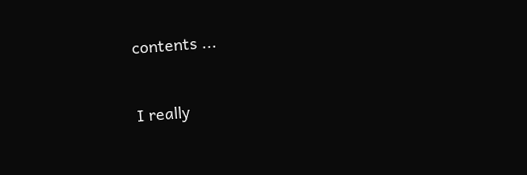contents ...


I really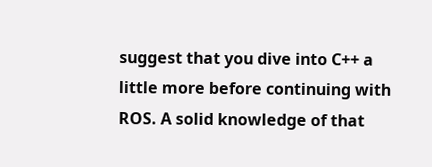suggest that you dive into C++ a little more before continuing with ROS. A solid knowledge of that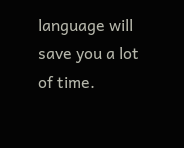language will save you a lot of time.